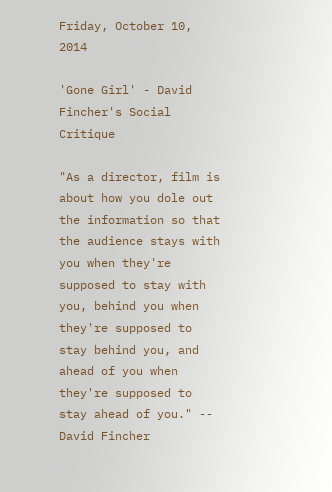Friday, October 10, 2014

'Gone Girl' - David Fincher's Social Critique

"As a director, film is about how you dole out the information so that the audience stays with you when they're supposed to stay with you, behind you when they're supposed to stay behind you, and ahead of you when they're supposed to stay ahead of you." -- David Fincher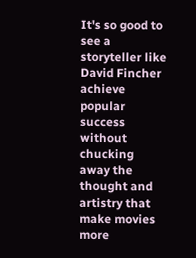It's so good to see a storyteller like David Fincher achieve popular success without chucking away the thought and artistry that make movies more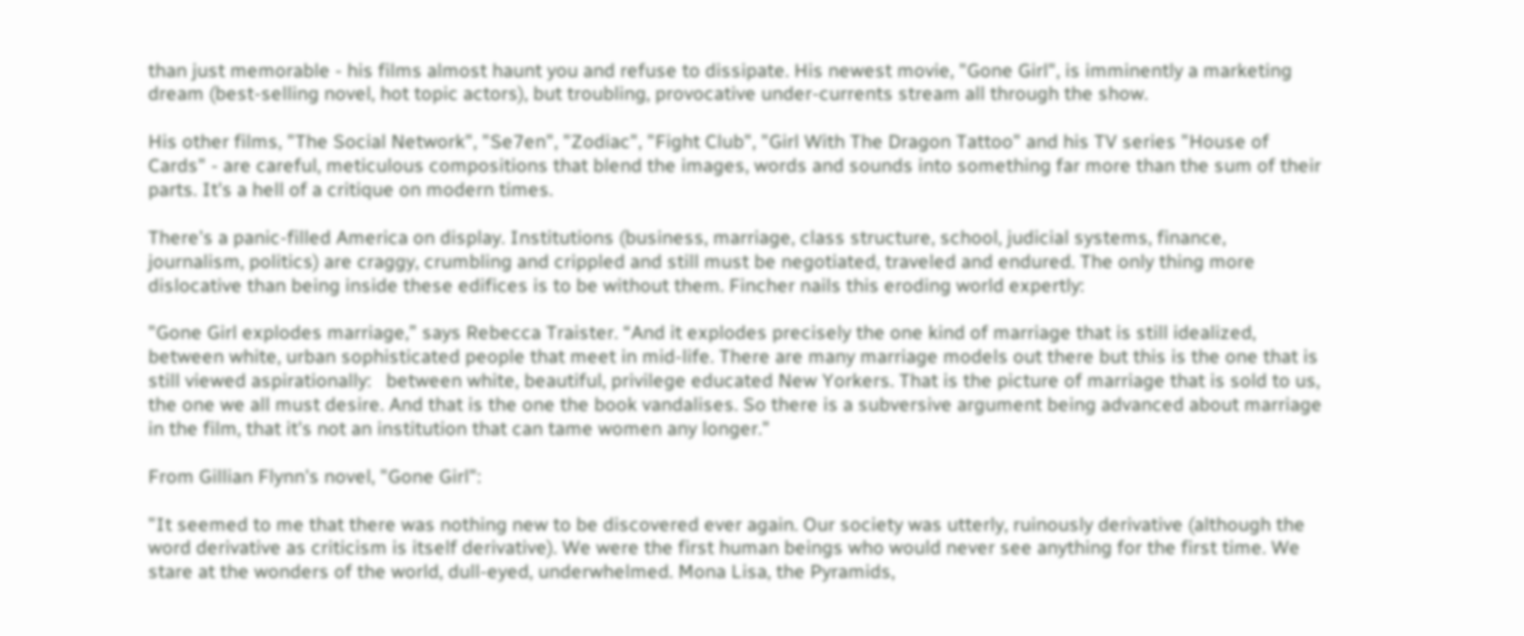than just memorable - his films almost haunt you and refuse to dissipate. His newest movie, "Gone Girl", is imminently a marketing dream (best-selling novel, hot topic actors), but troubling, provocative under-currents stream all through the show.

His other films, "The Social Network", "Se7en", "Zodiac", "Fight Club", "Girl With The Dragon Tattoo" and his TV series "House of Cards" - are careful, meticulous compositions that blend the images, words and sounds into something far more than the sum of their parts. It's a hell of a critique on modern times.

There's a panic-filled America on display. Institutions (business, marriage, class structure, school, judicial systems, finance, journalism, politics) are craggy, crumbling and crippled and still must be negotiated, traveled and endured. The only thing more dislocative than being inside these edifices is to be without them. Fincher nails this eroding world expertly:

"Gone Girl explodes marriage,” says Rebecca Traister. “And it explodes precisely the one kind of marriage that is still idealized, between white, urban sophisticated people that meet in mid-life. There are many marriage models out there but this is the one that is still viewed aspirationally:   between white, beautiful, privilege educated New Yorkers. That is the picture of marriage that is sold to us, the one we all must desire. And that is the one the book vandalises. So there is a subversive argument being advanced about marriage in the film, that it's not an institution that can tame women any longer."

From Gillian Flynn's novel, "Gone Girl":

"It seemed to me that there was nothing new to be discovered ever again. Our society was utterly, ruinously derivative (although the word derivative as criticism is itself derivative). We were the first human beings who would never see anything for the first time. We stare at the wonders of the world, dull-eyed, underwhelmed. Mona Lisa, the Pyramids,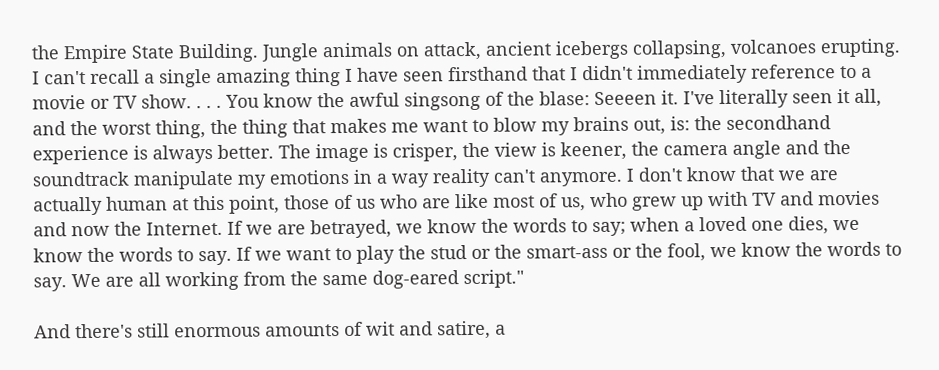the Empire State Building. Jungle animals on attack, ancient icebergs collapsing, volcanoes erupting. I can't recall a single amazing thing I have seen firsthand that I didn't immediately reference to a movie or TV show. . . . You know the awful singsong of the blase: Seeeen it. I've literally seen it all, and the worst thing, the thing that makes me want to blow my brains out, is: the secondhand experience is always better. The image is crisper, the view is keener, the camera angle and the soundtrack manipulate my emotions in a way reality can't anymore. I don't know that we are actually human at this point, those of us who are like most of us, who grew up with TV and movies and now the Internet. If we are betrayed, we know the words to say; when a loved one dies, we know the words to say. If we want to play the stud or the smart-ass or the fool, we know the words to say. We are all working from the same dog-eared script."

And there's still enormous amounts of wit and satire, a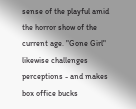sense of the playful amid the horror show of the current age. "Gone Girl" likewise challenges perceptions - and makes box office bucks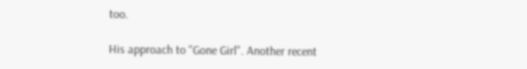too.

His approach to "Gone Girl". Another recent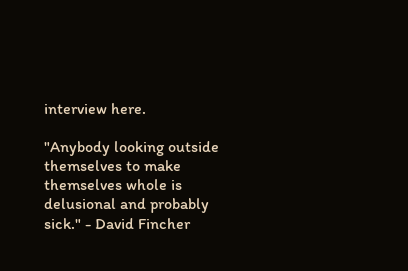interview here.

"Anybody looking outside themselves to make themselves whole is delusional and probably sick." - David Fincher